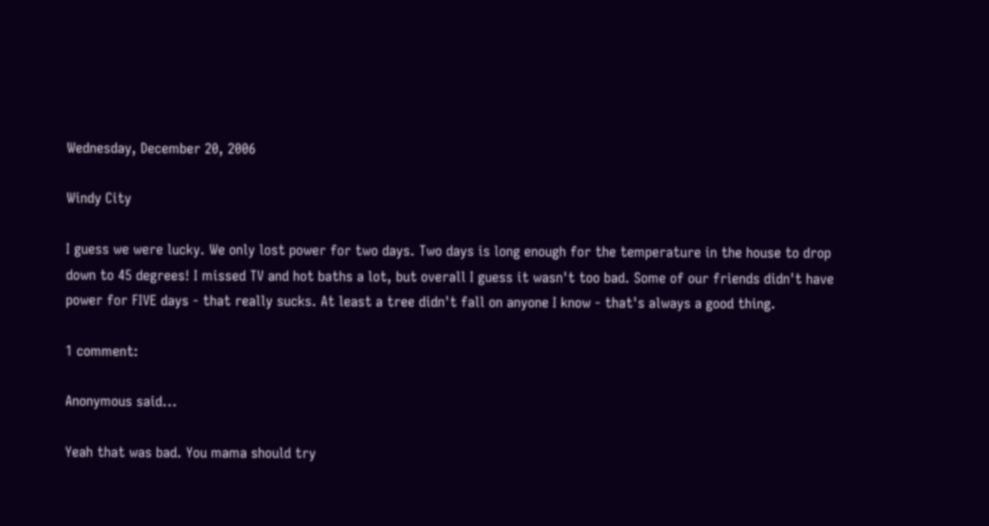Wednesday, December 20, 2006

Windy City

I guess we were lucky. We only lost power for two days. Two days is long enough for the temperature in the house to drop down to 45 degrees! I missed TV and hot baths a lot, but overall I guess it wasn't too bad. Some of our friends didn't have power for FIVE days - that really sucks. At least a tree didn't fall on anyone I know - that's always a good thing.

1 comment:

Anonymous said...

Yeah that was bad. You mama should try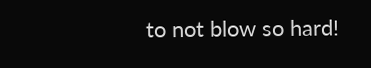to not blow so hard!